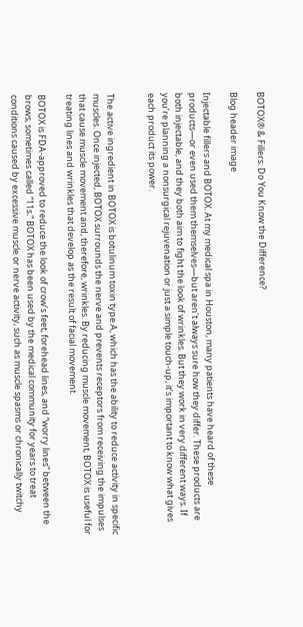BOTOX® & Fillers: Do You Know the Difference?

Blog header image

Injectable fillers and BOTOX. At my medical spa in Houston, many patients have heard of these products—or even used them themselves—but aren’t always sure how they differ. These products are both injectable, and they both aim to fight the look of wrinkles. But they work in very different ways. If you’re planning a nonsurgical rejuvenation or just a simple touch-up, it’s important to know what gives each product its power.


The active ingredient in BOTOX is botulinum toxin type A, which has the ability to reduce activity in specific muscles. Once injected, BOTOX surrounds the nerve and prevents receptors from receiving the impulses that cause muscle movement and, therefore, wrinkles. By reducing muscle movement, BOTOX is useful for treating lines and wrinkles that develop as the result of facial movement.

BOTOX is FDA-approved to reduce the look of crow’s feet, forehead lines, and “worry lines” between the brows, sometimes called “11s.” BOTOX has been used by the medical community for years to treat conditions caused by excessive muscle or nerve activity, such as muscle spasms or chronically twitchy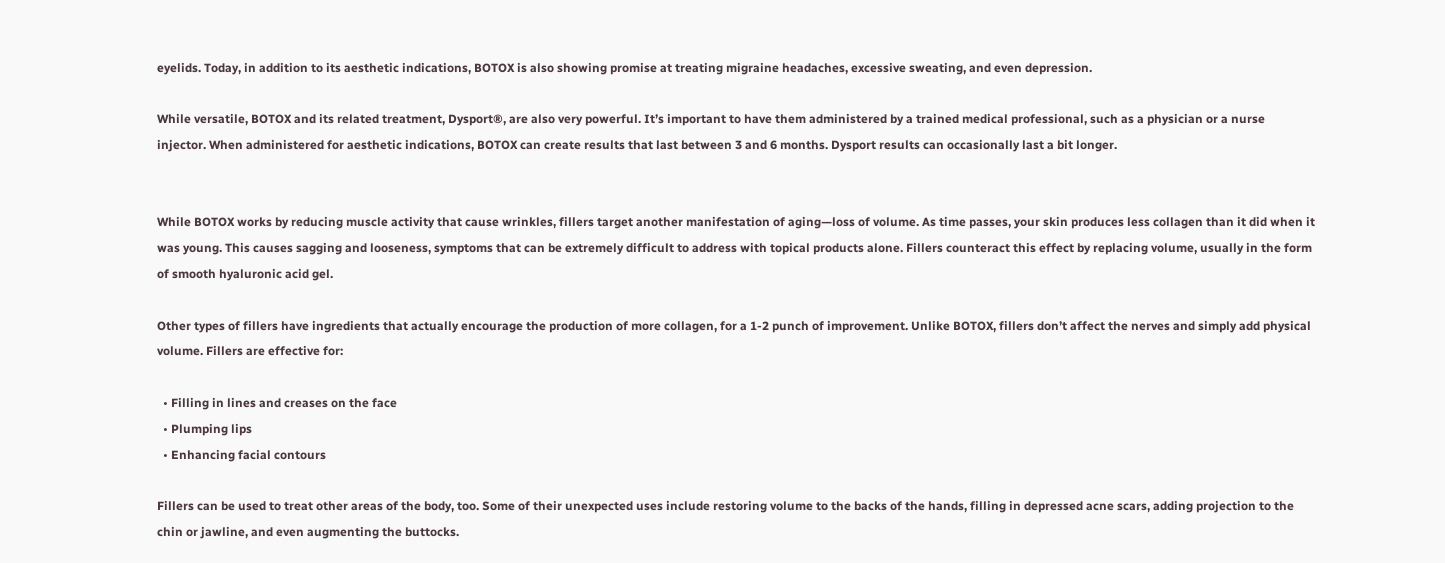eyelids. Today, in addition to its aesthetic indications, BOTOX is also showing promise at treating migraine headaches, excessive sweating, and even depression.

While versatile, BOTOX and its related treatment, Dysport®, are also very powerful. It’s important to have them administered by a trained medical professional, such as a physician or a nurse injector. When administered for aesthetic indications, BOTOX can create results that last between 3 and 6 months. Dysport results can occasionally last a bit longer.


While BOTOX works by reducing muscle activity that cause wrinkles, fillers target another manifestation of aging—loss of volume. As time passes, your skin produces less collagen than it did when it was young. This causes sagging and looseness, symptoms that can be extremely difficult to address with topical products alone. Fillers counteract this effect by replacing volume, usually in the form of smooth hyaluronic acid gel.

Other types of fillers have ingredients that actually encourage the production of more collagen, for a 1-2 punch of improvement. Unlike BOTOX, fillers don’t affect the nerves and simply add physical volume. Fillers are effective for:

  • Filling in lines and creases on the face
  • Plumping lips
  • Enhancing facial contours

Fillers can be used to treat other areas of the body, too. Some of their unexpected uses include restoring volume to the backs of the hands, filling in depressed acne scars, adding projection to the chin or jawline, and even augmenting the buttocks.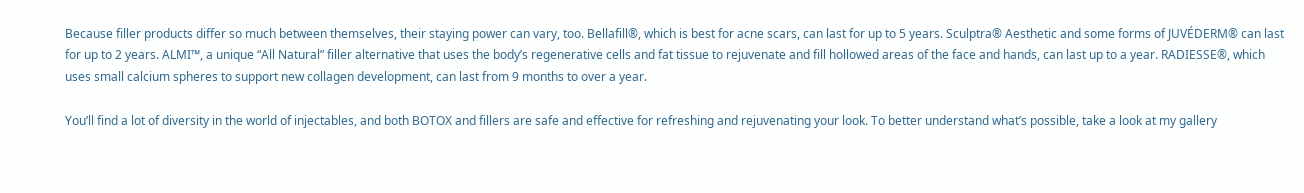Because filler products differ so much between themselves, their staying power can vary, too. Bellafill®, which is best for acne scars, can last for up to 5 years. Sculptra® Aesthetic and some forms of JUVÉDERM® can last for up to 2 years. ALMI™, a unique “All Natural” filler alternative that uses the body’s regenerative cells and fat tissue to rejuvenate and fill hollowed areas of the face and hands, can last up to a year. RADIESSE®, which uses small calcium spheres to support new collagen development, can last from 9 months to over a year.

You’ll find a lot of diversity in the world of injectables, and both BOTOX and fillers are safe and effective for refreshing and rejuvenating your look. To better understand what’s possible, take a look at my gallery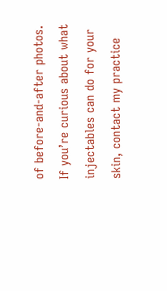of before-and-after photos. If you’re curious about what injectables can do for your skin, contact my practice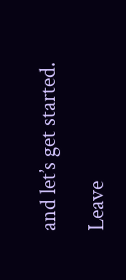and let’s get started.

Leave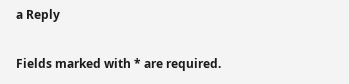a Reply

Fields marked with * are required.